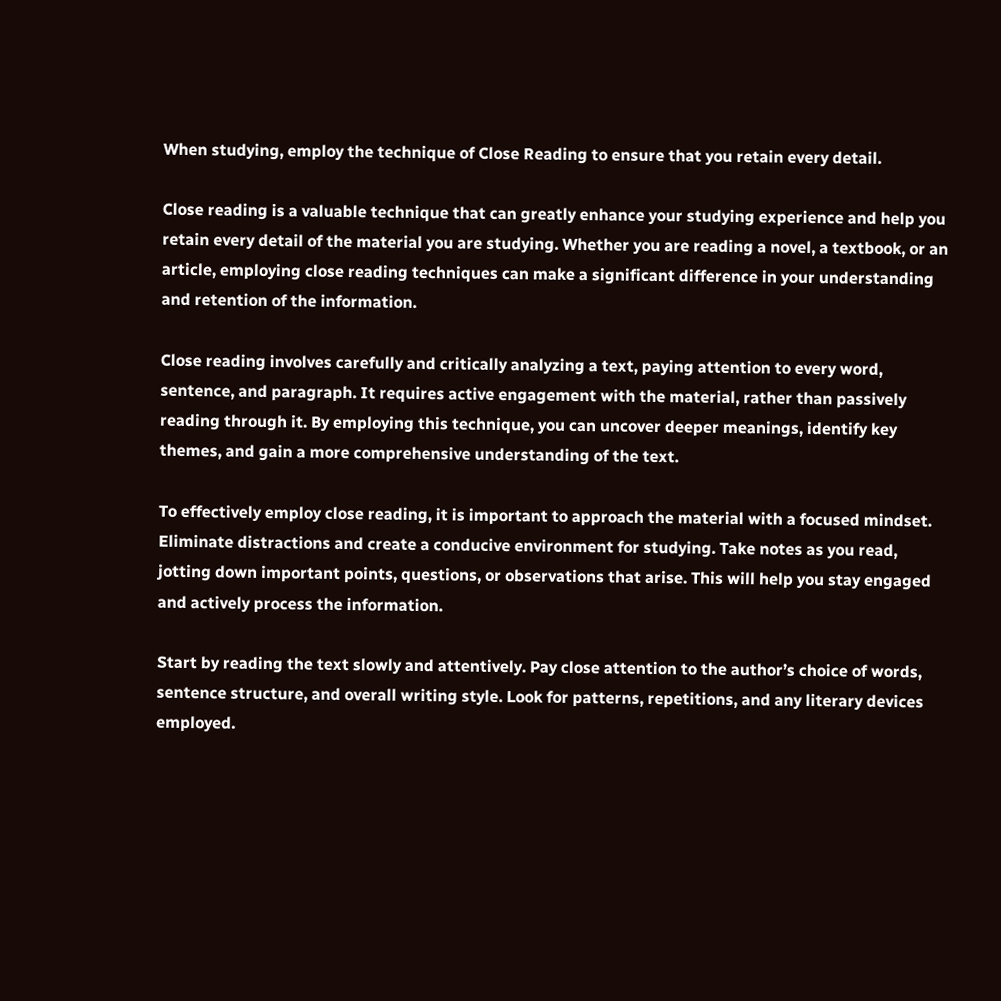When studying, employ the technique of Close Reading to ensure that you retain every detail.

Close reading is a valuable technique that can greatly enhance your studying experience and help you retain every detail of the material you are studying. Whether you are reading a novel, a textbook, or an article, employing close reading techniques can make a significant difference in your understanding and retention of the information.

Close reading involves carefully and critically analyzing a text, paying attention to every word, sentence, and paragraph. It requires active engagement with the material, rather than passively reading through it. By employing this technique, you can uncover deeper meanings, identify key themes, and gain a more comprehensive understanding of the text.

To effectively employ close reading, it is important to approach the material with a focused mindset. Eliminate distractions and create a conducive environment for studying. Take notes as you read, jotting down important points, questions, or observations that arise. This will help you stay engaged and actively process the information.

Start by reading the text slowly and attentively. Pay close attention to the author’s choice of words, sentence structure, and overall writing style. Look for patterns, repetitions, and any literary devices employed.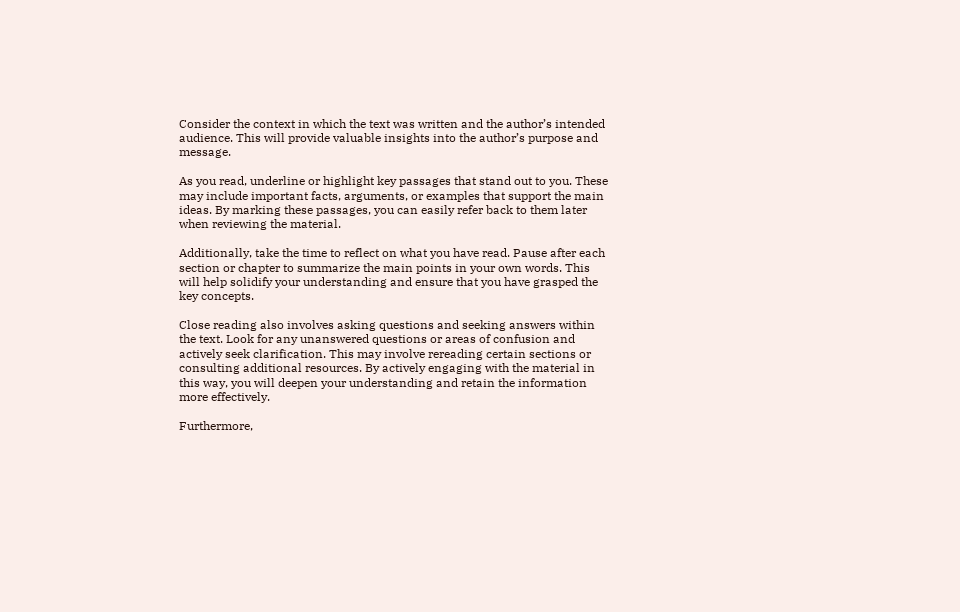Consider the context in which the text was written and the author’s intended audience. This will provide valuable insights into the author’s purpose and message.

As you read, underline or highlight key passages that stand out to you. These may include important facts, arguments, or examples that support the main ideas. By marking these passages, you can easily refer back to them later when reviewing the material.

Additionally, take the time to reflect on what you have read. Pause after each section or chapter to summarize the main points in your own words. This will help solidify your understanding and ensure that you have grasped the key concepts.

Close reading also involves asking questions and seeking answers within the text. Look for any unanswered questions or areas of confusion and actively seek clarification. This may involve rereading certain sections or consulting additional resources. By actively engaging with the material in this way, you will deepen your understanding and retain the information more effectively.

Furthermore,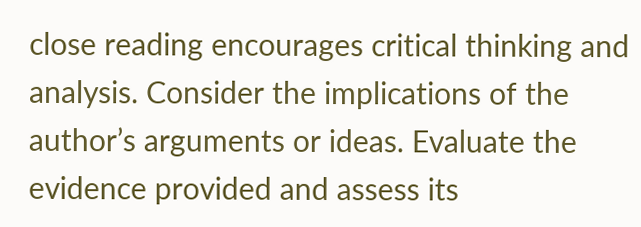close reading encourages critical thinking and analysis. Consider the implications of the author’s arguments or ideas. Evaluate the evidence provided and assess its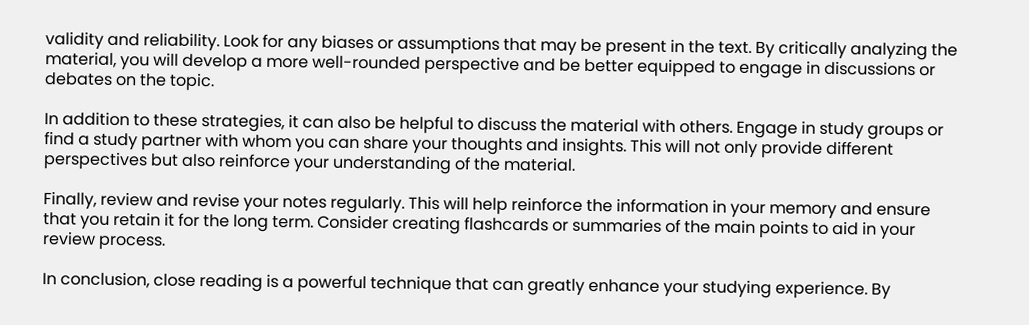validity and reliability. Look for any biases or assumptions that may be present in the text. By critically analyzing the material, you will develop a more well-rounded perspective and be better equipped to engage in discussions or debates on the topic.

In addition to these strategies, it can also be helpful to discuss the material with others. Engage in study groups or find a study partner with whom you can share your thoughts and insights. This will not only provide different perspectives but also reinforce your understanding of the material.

Finally, review and revise your notes regularly. This will help reinforce the information in your memory and ensure that you retain it for the long term. Consider creating flashcards or summaries of the main points to aid in your review process.

In conclusion, close reading is a powerful technique that can greatly enhance your studying experience. By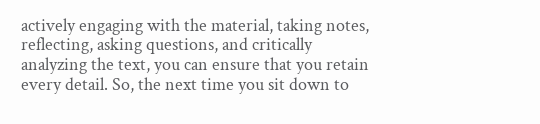actively engaging with the material, taking notes, reflecting, asking questions, and critically analyzing the text, you can ensure that you retain every detail. So, the next time you sit down to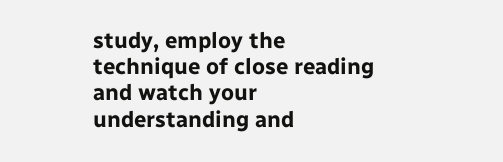study, employ the technique of close reading and watch your understanding and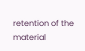retention of the material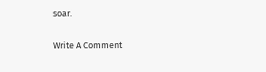soar.

Write A Comment